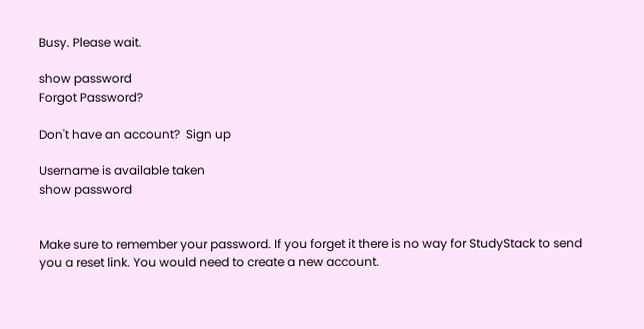Busy. Please wait.

show password
Forgot Password?

Don't have an account?  Sign up

Username is available taken
show password


Make sure to remember your password. If you forget it there is no way for StudyStack to send you a reset link. You would need to create a new account.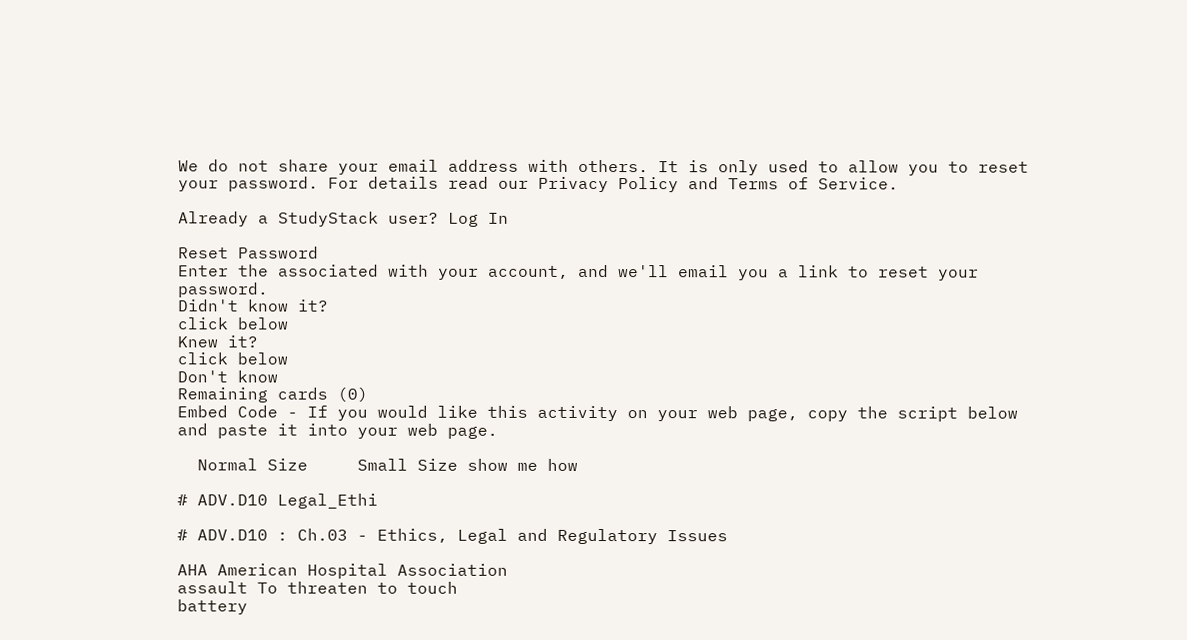We do not share your email address with others. It is only used to allow you to reset your password. For details read our Privacy Policy and Terms of Service.

Already a StudyStack user? Log In

Reset Password
Enter the associated with your account, and we'll email you a link to reset your password.
Didn't know it?
click below
Knew it?
click below
Don't know
Remaining cards (0)
Embed Code - If you would like this activity on your web page, copy the script below and paste it into your web page.

  Normal Size     Small Size show me how

# ADV.D10 Legal_Ethi

# ADV.D10 : Ch.03 - Ethics, Legal and Regulatory Issues

AHA American Hospital Association
assault To threaten to touch
battery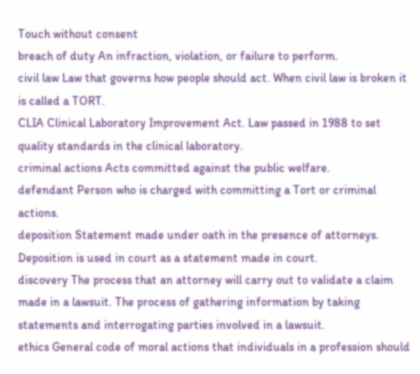Touch without consent
breach of duty An infraction, violation, or failure to perform.
civil law Law that governs how people should act. When civil law is broken it is called a TORT.
CLIA Clinical Laboratory Improvement Act. Law passed in 1988 to set quality standards in the clinical laboratory.
criminal actions Acts committed against the public welfare.
defendant Person who is charged with committing a Tort or criminal actions.
deposition Statement made under oath in the presence of attorneys. Deposition is used in court as a statement made in court.
discovery The process that an attorney will carry out to validate a claim made in a lawsuit. The process of gathering information by taking statements and interrogating parties involved in a lawsuit.
ethics General code of moral actions that individuals in a profession should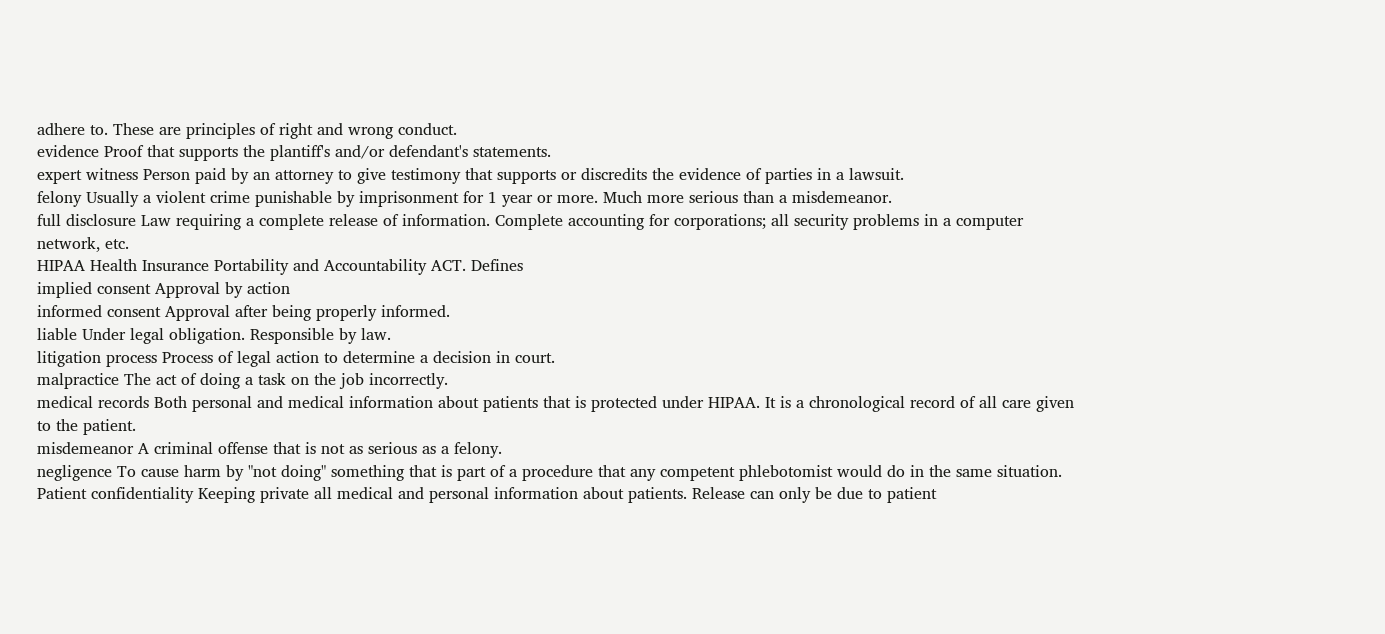adhere to. These are principles of right and wrong conduct.
evidence Proof that supports the plantiff's and/or defendant's statements.
expert witness Person paid by an attorney to give testimony that supports or discredits the evidence of parties in a lawsuit.
felony Usually a violent crime punishable by imprisonment for 1 year or more. Much more serious than a misdemeanor.
full disclosure Law requiring a complete release of information. Complete accounting for corporations; all security problems in a computer network, etc.
HIPAA Health Insurance Portability and Accountability ACT. Defines
implied consent Approval by action
informed consent Approval after being properly informed.
liable Under legal obligation. Responsible by law.
litigation process Process of legal action to determine a decision in court.
malpractice The act of doing a task on the job incorrectly.
medical records Both personal and medical information about patients that is protected under HIPAA. It is a chronological record of all care given to the patient.
misdemeanor A criminal offense that is not as serious as a felony.
negligence To cause harm by "not doing" something that is part of a procedure that any competent phlebotomist would do in the same situation.
Patient confidentiality Keeping private all medical and personal information about patients. Release can only be due to patient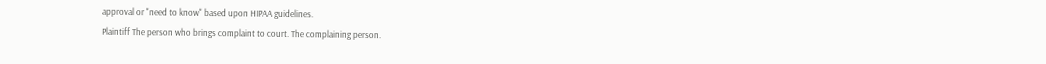approval or "need to know" based upon HIPAA guidelines.
Plaintiff The person who brings complaint to court. The complaining person.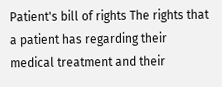Patient's bill of rights The rights that a patient has regarding their medical treatment and their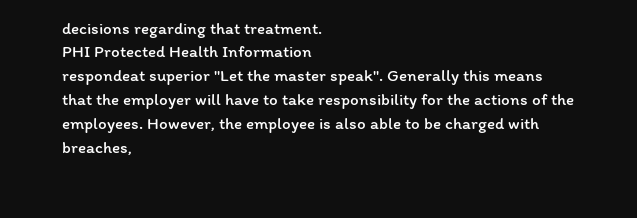decisions regarding that treatment.
PHI Protected Health Information
respondeat superior "Let the master speak". Generally this means that the employer will have to take responsibility for the actions of the employees. However, the employee is also able to be charged with breaches,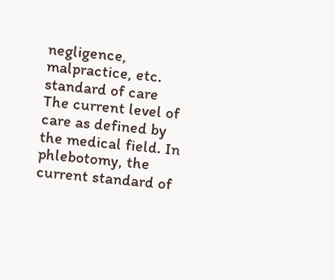negligence, malpractice, etc.
standard of care The current level of care as defined by the medical field. In phlebotomy, the current standard of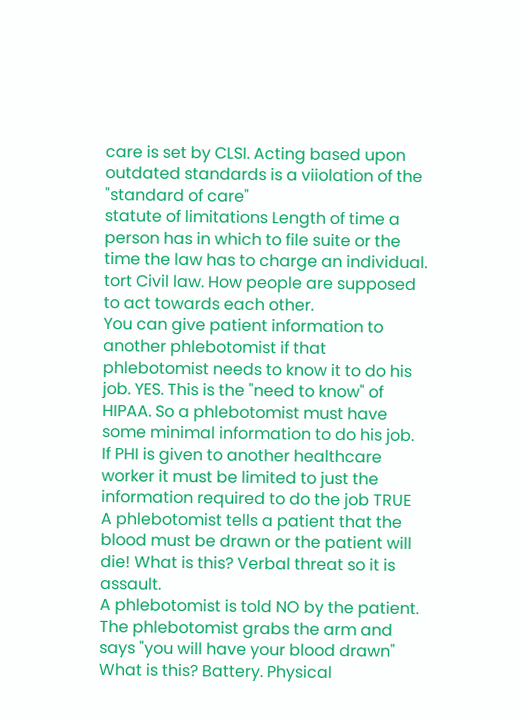care is set by CLSI. Acting based upon outdated standards is a viiolation of the "standard of care"
statute of limitations Length of time a person has in which to file suite or the time the law has to charge an individual.
tort Civil law. How people are supposed to act towards each other.
You can give patient information to another phlebotomist if that phlebotomist needs to know it to do his job. YES. This is the "need to know" of HIPAA. So a phlebotomist must have some minimal information to do his job.
If PHI is given to another healthcare worker it must be limited to just the information required to do the job TRUE
A phlebotomist tells a patient that the blood must be drawn or the patient will die! What is this? Verbal threat so it is assault.
A phlebotomist is told NO by the patient. The phlebotomist grabs the arm and says "you will have your blood drawn" What is this? Battery. Physical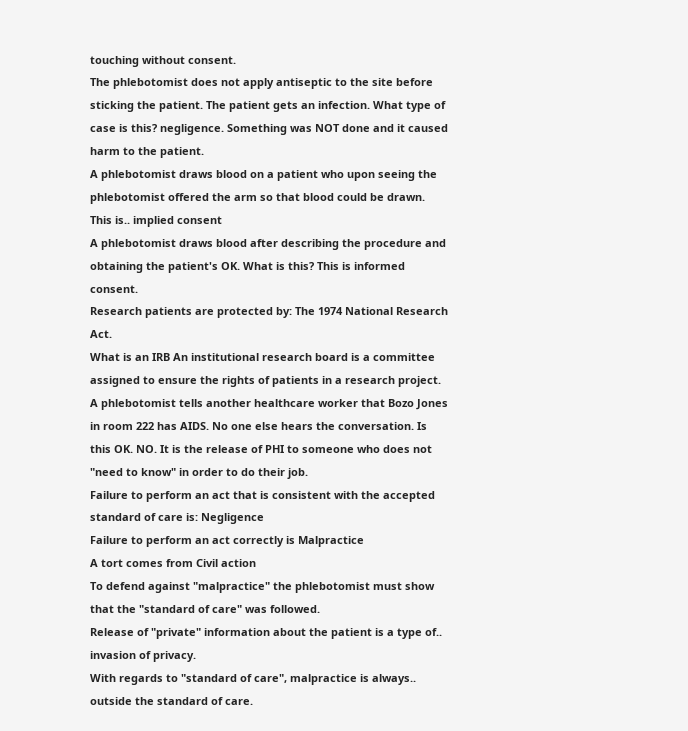touching without consent.
The phlebotomist does not apply antiseptic to the site before sticking the patient. The patient gets an infection. What type of case is this? negligence. Something was NOT done and it caused harm to the patient.
A phlebotomist draws blood on a patient who upon seeing the phlebotomist offered the arm so that blood could be drawn. This is.. implied consent
A phlebotomist draws blood after describing the procedure and obtaining the patient's OK. What is this? This is informed consent.
Research patients are protected by: The 1974 National Research Act.
What is an IRB An institutional research board is a committee assigned to ensure the rights of patients in a research project.
A phlebotomist tells another healthcare worker that Bozo Jones in room 222 has AIDS. No one else hears the conversation. Is this OK. NO. It is the release of PHI to someone who does not "need to know" in order to do their job.
Failure to perform an act that is consistent with the accepted standard of care is: Negligence
Failure to perform an act correctly is Malpractice
A tort comes from Civil action
To defend against "malpractice" the phlebotomist must show that the "standard of care" was followed.
Release of "private" information about the patient is a type of.. invasion of privacy.
With regards to "standard of care", malpractice is always.. outside the standard of care.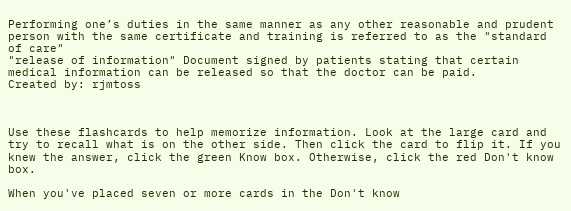Performing one’s duties in the same manner as any other reasonable and prudent person with the same certificate and training is referred to as the "standard of care"
"release of information" Document signed by patients stating that certain medical information can be released so that the doctor can be paid.
Created by: rjmtoss



Use these flashcards to help memorize information. Look at the large card and try to recall what is on the other side. Then click the card to flip it. If you knew the answer, click the green Know box. Otherwise, click the red Don't know box.

When you've placed seven or more cards in the Don't know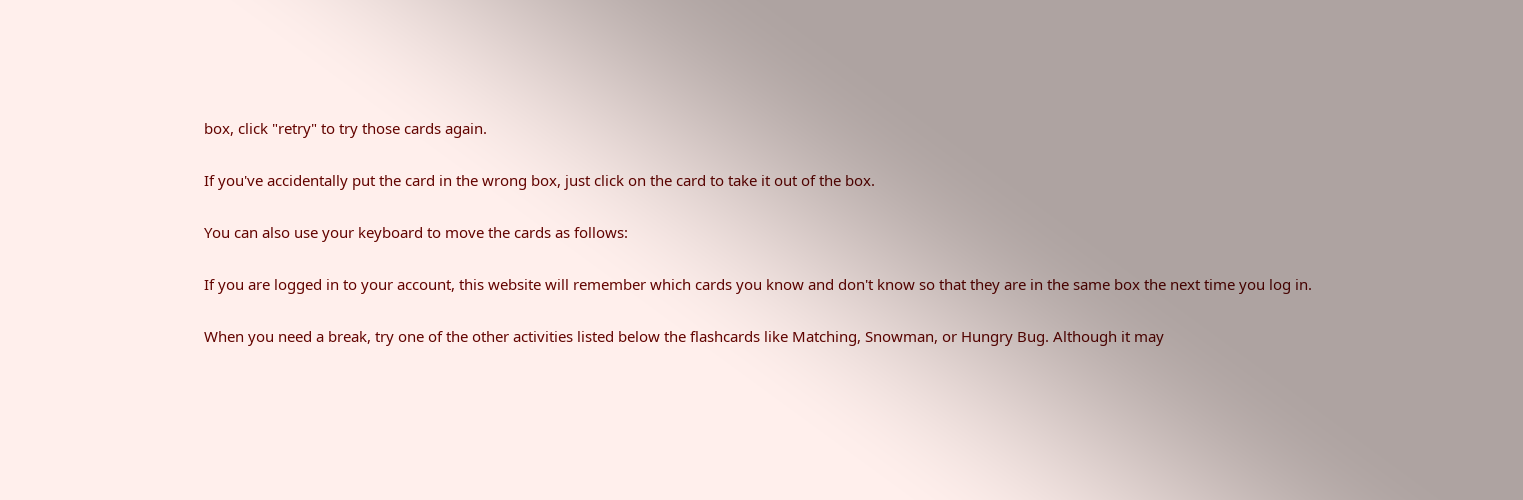box, click "retry" to try those cards again.

If you've accidentally put the card in the wrong box, just click on the card to take it out of the box.

You can also use your keyboard to move the cards as follows:

If you are logged in to your account, this website will remember which cards you know and don't know so that they are in the same box the next time you log in.

When you need a break, try one of the other activities listed below the flashcards like Matching, Snowman, or Hungry Bug. Although it may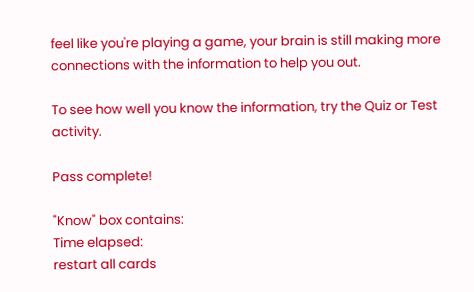feel like you're playing a game, your brain is still making more connections with the information to help you out.

To see how well you know the information, try the Quiz or Test activity.

Pass complete!

"Know" box contains:
Time elapsed:
restart all cards